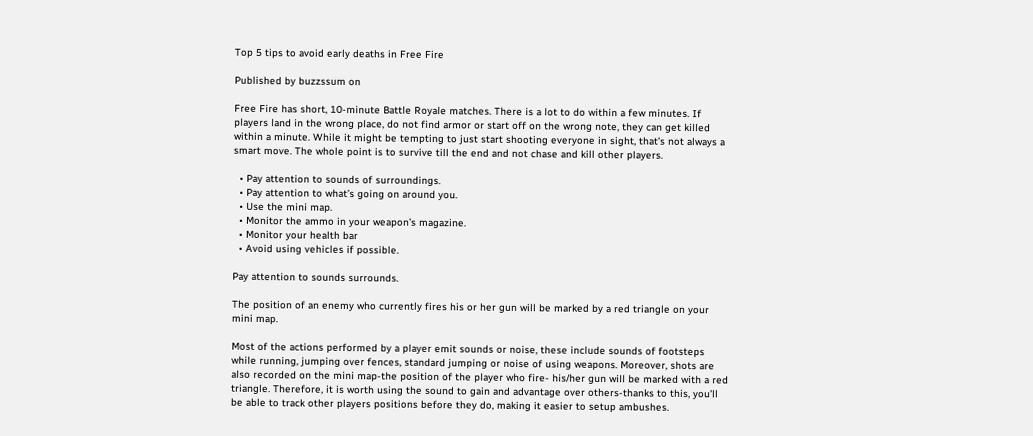Top 5 tips to avoid early deaths in Free Fire

Published by buzzssum on

Free Fire has short, 10-minute Battle Royale matches. There is a lot to do within a few minutes. If players land in the wrong place, do not find armor or start off on the wrong note, they can get killed within a minute. While it might be tempting to just start shooting everyone in sight, that’s not always a smart move. The whole point is to survive till the end and not chase and kill other players.

  • Pay attention to sounds of surroundings.
  • Pay attention to what’s going on around you.
  • Use the mini map.
  • Monitor the ammo in your weapon’s magazine.
  • Monitor your health bar
  • Avoid using vehicles if possible.

Pay attention to sounds surrounds.

The position of an enemy who currently fires his or her gun will be marked by a red triangle on your mini map.

Most of the actions performed by a player emit sounds or noise, these include sounds of footsteps while running, jumping over fences, standard jumping or noise of using weapons. Moreover, shots are also recorded on the mini map-the position of the player who fire- his/her gun will be marked with a red triangle. Therefore, it is worth using the sound to gain and advantage over others-thanks to this, you’ll be able to track other players positions before they do, making it easier to setup ambushes.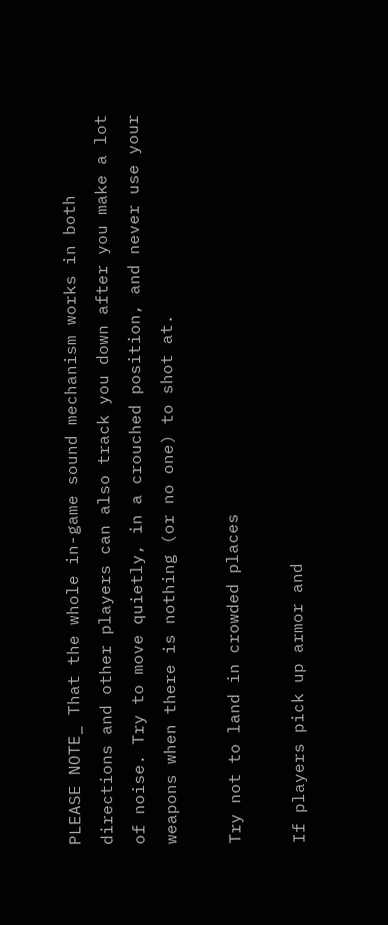PLEASE NOTE_ That the whole in-game sound mechanism works in both directions and other players can also track you down after you make a lot of noise. Try to move quietly, in a crouched position, and never use your weapons when there is nothing (or no one) to shot at.

Try not to land in crowded places

If players pick up armor and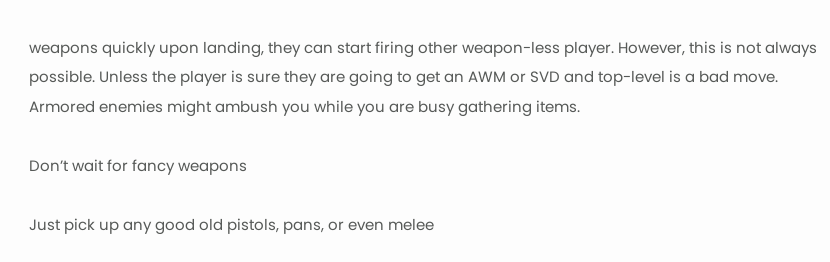weapons quickly upon landing, they can start firing other weapon-less player. However, this is not always possible. Unless the player is sure they are going to get an AWM or SVD and top-level is a bad move. Armored enemies might ambush you while you are busy gathering items.

Don’t wait for fancy weapons

Just pick up any good old pistols, pans, or even melee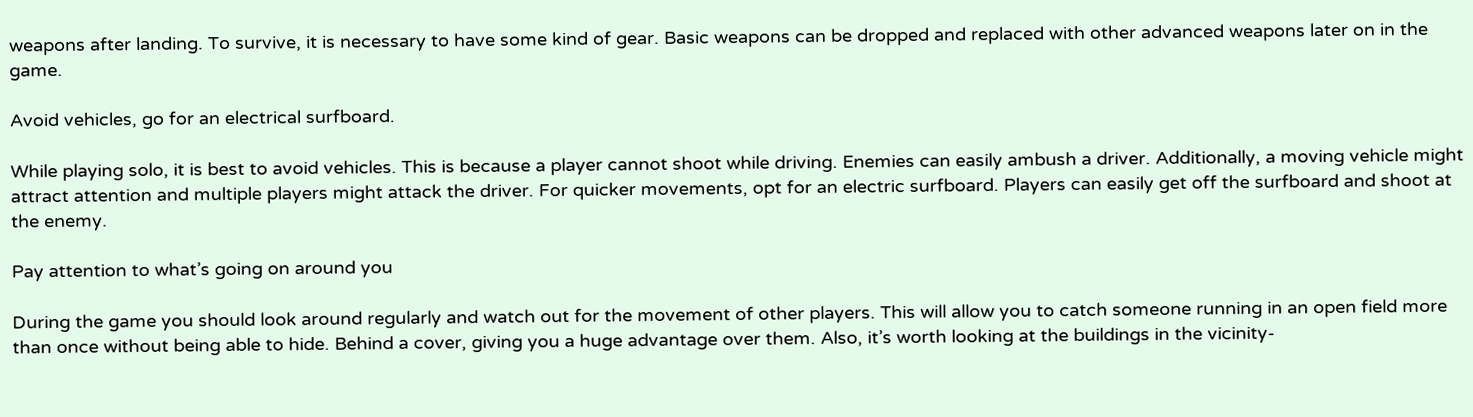weapons after landing. To survive, it is necessary to have some kind of gear. Basic weapons can be dropped and replaced with other advanced weapons later on in the game.

Avoid vehicles, go for an electrical surfboard.

While playing solo, it is best to avoid vehicles. This is because a player cannot shoot while driving. Enemies can easily ambush a driver. Additionally, a moving vehicle might attract attention and multiple players might attack the driver. For quicker movements, opt for an electric surfboard. Players can easily get off the surfboard and shoot at the enemy.

Pay attention to what’s going on around you

During the game you should look around regularly and watch out for the movement of other players. This will allow you to catch someone running in an open field more than once without being able to hide. Behind a cover, giving you a huge advantage over them. Also, it’s worth looking at the buildings in the vicinity-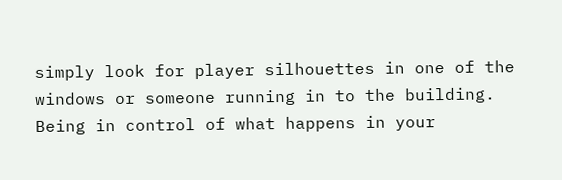simply look for player silhouettes in one of the windows or someone running in to the building. Being in control of what happens in your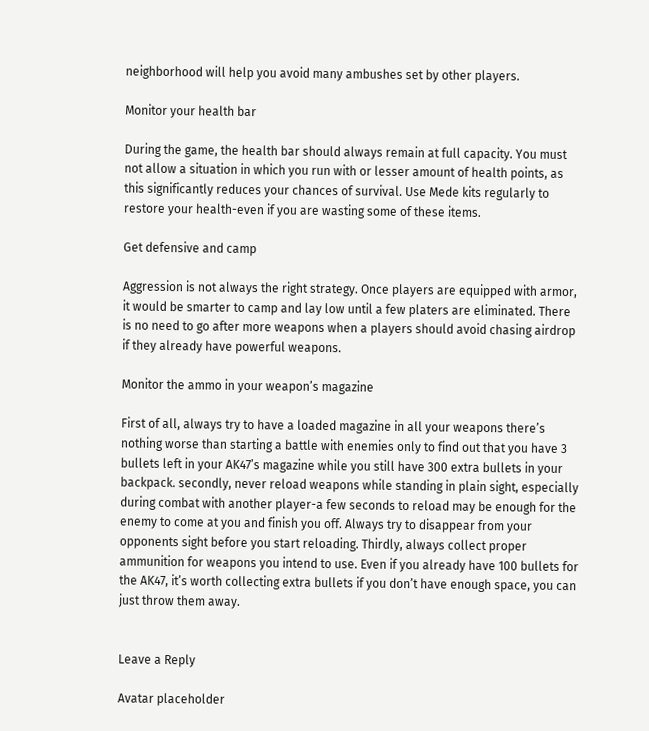neighborhood will help you avoid many ambushes set by other players.

Monitor your health bar

During the game, the health bar should always remain at full capacity. You must not allow a situation in which you run with or lesser amount of health points, as this significantly reduces your chances of survival. Use Mede kits regularly to restore your health-even if you are wasting some of these items.

Get defensive and camp

Aggression is not always the right strategy. Once players are equipped with armor, it would be smarter to camp and lay low until a few platers are eliminated. There is no need to go after more weapons when a players should avoid chasing airdrop if they already have powerful weapons.

Monitor the ammo in your weapon’s magazine

First of all, always try to have a loaded magazine in all your weapons there’s nothing worse than starting a battle with enemies only to find out that you have 3 bullets left in your AK47’s magazine while you still have 300 extra bullets in your backpack. secondly, never reload weapons while standing in plain sight, especially during combat with another player-a few seconds to reload may be enough for the enemy to come at you and finish you off. Always try to disappear from your opponents sight before you start reloading. Thirdly, always collect proper ammunition for weapons you intend to use. Even if you already have 100 bullets for the AK47, it’s worth collecting extra bullets if you don’t have enough space, you can just throw them away.


Leave a Reply

Avatar placeholder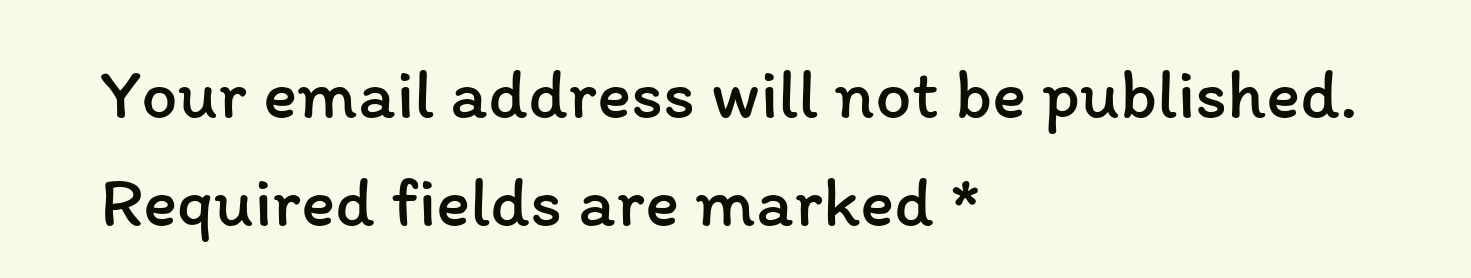Your email address will not be published. Required fields are marked *